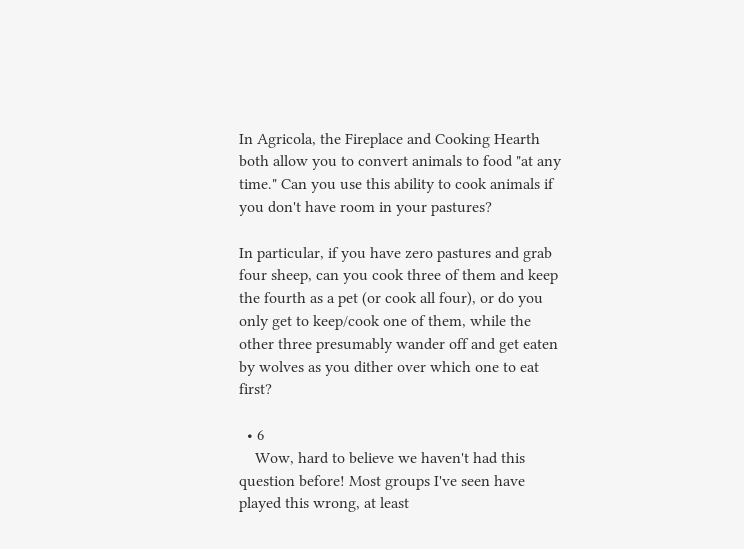In Agricola, the Fireplace and Cooking Hearth both allow you to convert animals to food "at any time." Can you use this ability to cook animals if you don't have room in your pastures?

In particular, if you have zero pastures and grab four sheep, can you cook three of them and keep the fourth as a pet (or cook all four), or do you only get to keep/cook one of them, while the other three presumably wander off and get eaten by wolves as you dither over which one to eat first?

  • 6
    Wow, hard to believe we haven't had this question before! Most groups I've seen have played this wrong, at least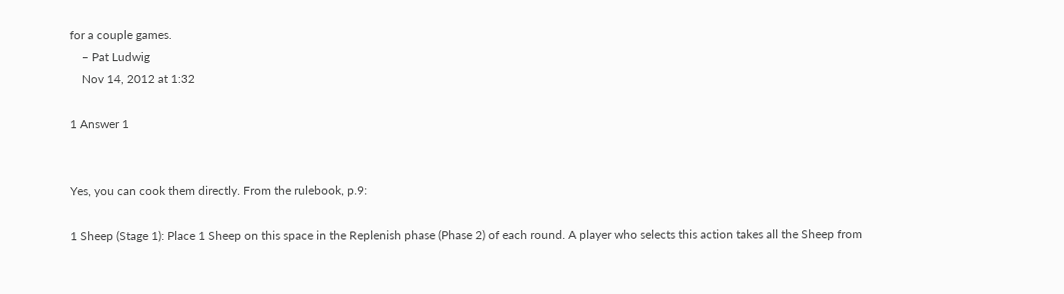for a couple games.
    – Pat Ludwig
    Nov 14, 2012 at 1:32

1 Answer 1


Yes, you can cook them directly. From the rulebook, p.9:

1 Sheep (Stage 1): Place 1 Sheep on this space in the Replenish phase (Phase 2) of each round. A player who selects this action takes all the Sheep from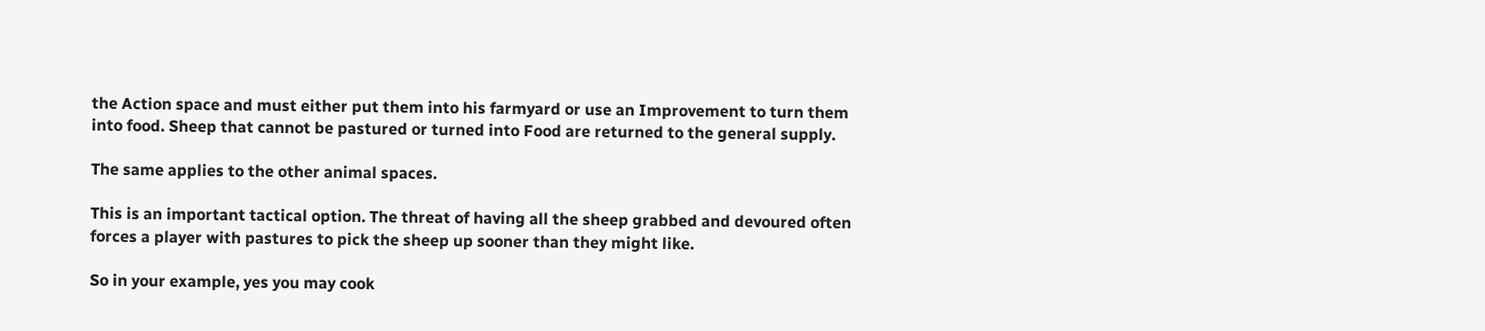the Action space and must either put them into his farmyard or use an Improvement to turn them into food. Sheep that cannot be pastured or turned into Food are returned to the general supply.

The same applies to the other animal spaces.

This is an important tactical option. The threat of having all the sheep grabbed and devoured often forces a player with pastures to pick the sheep up sooner than they might like.

So in your example, yes you may cook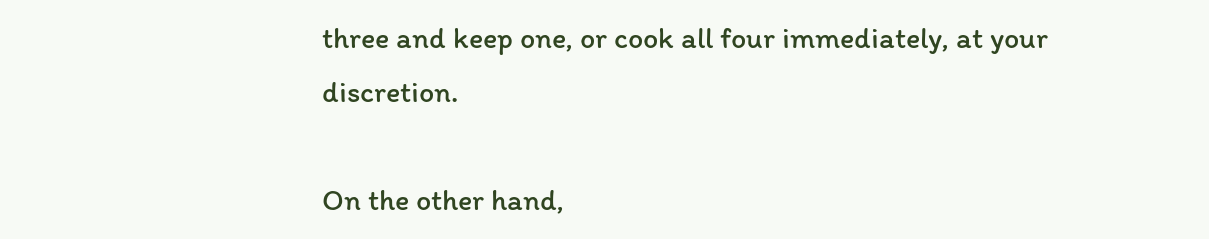three and keep one, or cook all four immediately, at your discretion.

On the other hand,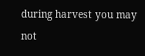during harvest you may not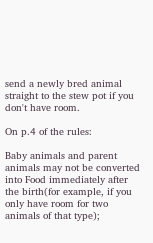send a newly bred animal straight to the stew pot if you don't have room.

On p.4 of the rules:

Baby animals and parent animals may not be converted into Food immediately after the birth(for example, if you only have room for two animals of that type);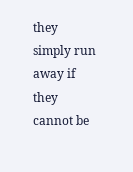they simply run away if they cannot be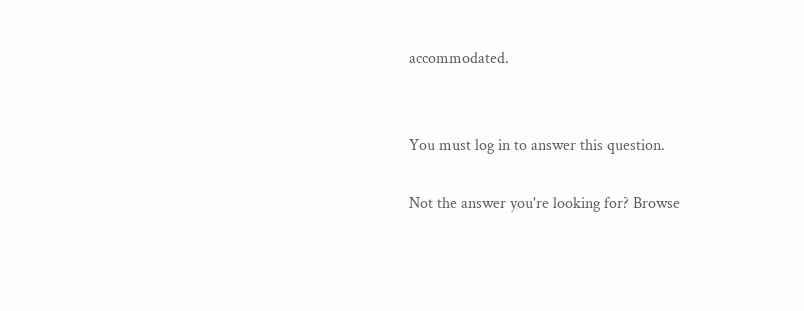accommodated.


You must log in to answer this question.

Not the answer you're looking for? Browse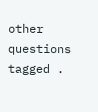other questions tagged .